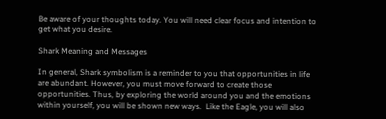Be aware of your thoughts today. You will need clear focus and intention to get what you desire.

Shark Meaning and Messages

In general, Shark symbolism is a reminder to you that opportunities in life are abundant. However, you must move forward to create those opportunities. Thus, by exploring the world around you and the emotions within yourself, you will be shown new ways.  Like the Eagle, you will also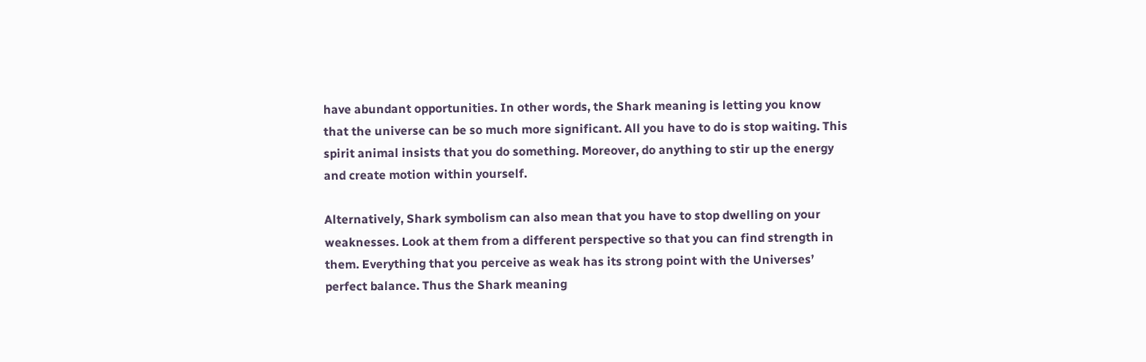have abundant opportunities. In other words, the Shark meaning is letting you know that the universe can be so much more significant. All you have to do is stop waiting. This spirit animal insists that you do something. Moreover, do anything to stir up the energy and create motion within yourself.

Alternatively, Shark symbolism can also mean that you have to stop dwelling on your weaknesses. Look at them from a different perspective so that you can find strength in them. Everything that you perceive as weak has its strong point with the Universes’ perfect balance. Thus the Shark meaning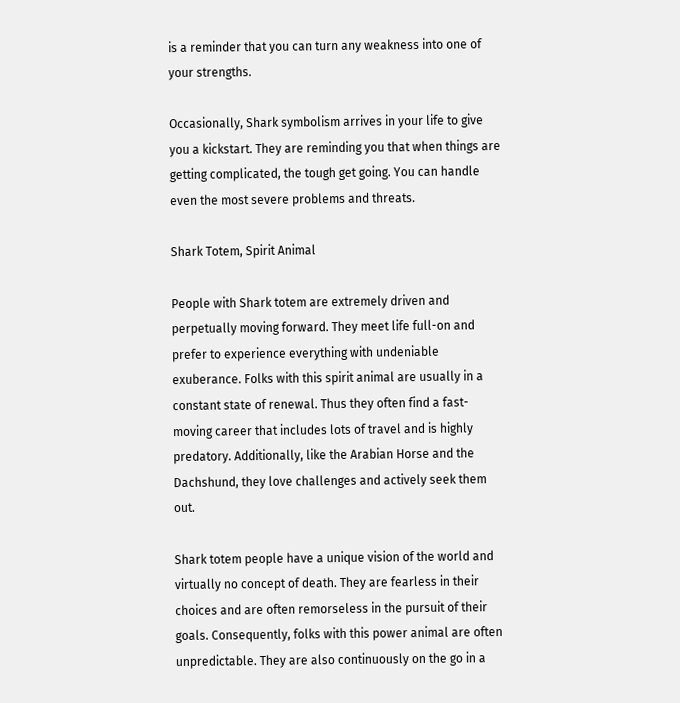is a reminder that you can turn any weakness into one of your strengths.

Occasionally, Shark symbolism arrives in your life to give you a kickstart. They are reminding you that when things are getting complicated, the tough get going. You can handle even the most severe problems and threats.

Shark Totem, Spirit Animal

People with Shark totem are extremely driven and perpetually moving forward. They meet life full-on and prefer to experience everything with undeniable exuberance. Folks with this spirit animal are usually in a constant state of renewal. Thus they often find a fast-moving career that includes lots of travel and is highly predatory. Additionally, like the Arabian Horse and the Dachshund, they love challenges and actively seek them out.

Shark totem people have a unique vision of the world and virtually no concept of death. They are fearless in their choices and are often remorseless in the pursuit of their goals. Consequently, folks with this power animal are often unpredictable. They are also continuously on the go in a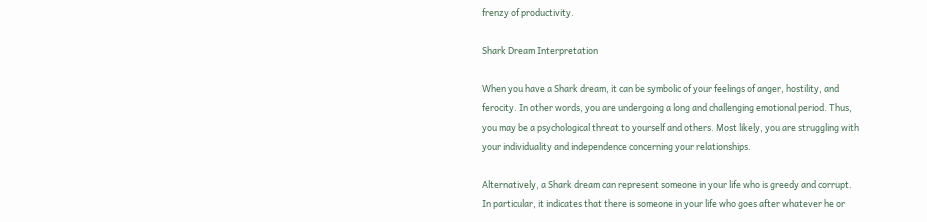frenzy of productivity.

Shark Dream Interpretation

When you have a Shark dream, it can be symbolic of your feelings of anger, hostility, and ferocity. In other words, you are undergoing a long and challenging emotional period. Thus, you may be a psychological threat to yourself and others. Most likely, you are struggling with your individuality and independence concerning your relationships.

Alternatively, a Shark dream can represent someone in your life who is greedy and corrupt. In particular, it indicates that there is someone in your life who goes after whatever he or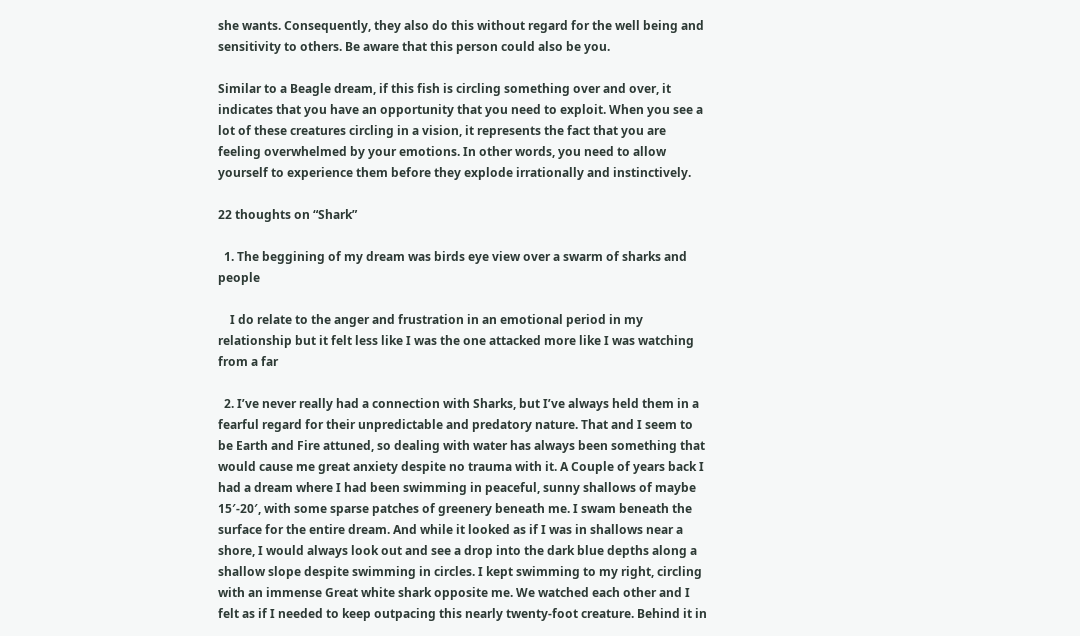she wants. Consequently, they also do this without regard for the well being and sensitivity to others. Be aware that this person could also be you.

Similar to a Beagle dream, if this fish is circling something over and over, it indicates that you have an opportunity that you need to exploit. When you see a lot of these creatures circling in a vision, it represents the fact that you are feeling overwhelmed by your emotions. In other words, you need to allow yourself to experience them before they explode irrationally and instinctively.

22 thoughts on “Shark”

  1. The beggining of my dream was birds eye view over a swarm of sharks and people

    I do relate to the anger and frustration in an emotional period in my relationship but it felt less like I was the one attacked more like I was watching from a far

  2. I’ve never really had a connection with Sharks, but I’ve always held them in a fearful regard for their unpredictable and predatory nature. That and I seem to be Earth and Fire attuned, so dealing with water has always been something that would cause me great anxiety despite no trauma with it. A Couple of years back I had a dream where I had been swimming in peaceful, sunny shallows of maybe 15′-20′, with some sparse patches of greenery beneath me. I swam beneath the surface for the entire dream. And while it looked as if I was in shallows near a shore, I would always look out and see a drop into the dark blue depths along a shallow slope despite swimming in circles. I kept swimming to my right, circling with an immense Great white shark opposite me. We watched each other and I felt as if I needed to keep outpacing this nearly twenty-foot creature. Behind it in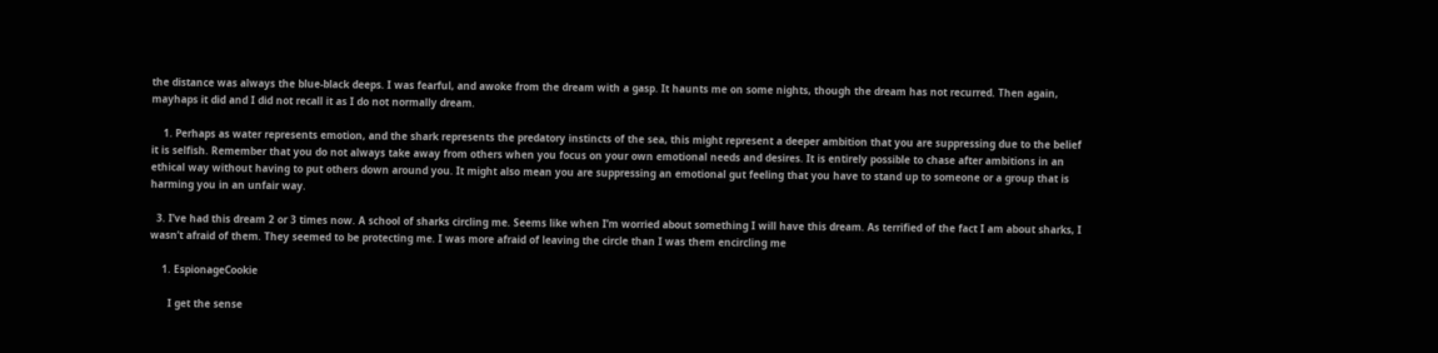the distance was always the blue-black deeps. I was fearful, and awoke from the dream with a gasp. It haunts me on some nights, though the dream has not recurred. Then again, mayhaps it did and I did not recall it as I do not normally dream.

    1. Perhaps as water represents emotion, and the shark represents the predatory instincts of the sea, this might represent a deeper ambition that you are suppressing due to the belief it is selfish. Remember that you do not always take away from others when you focus on your own emotional needs and desires. It is entirely possible to chase after ambitions in an ethical way without having to put others down around you. It might also mean you are suppressing an emotional gut feeling that you have to stand up to someone or a group that is harming you in an unfair way.

  3. I’ve had this dream 2 or 3 times now. A school of sharks circling me. Seems like when I’m worried about something I will have this dream. As terrified of the fact I am about sharks, I wasn’t afraid of them. They seemed to be protecting me. I was more afraid of leaving the circle than I was them encircling me

    1. EspionageCookie

      I get the sense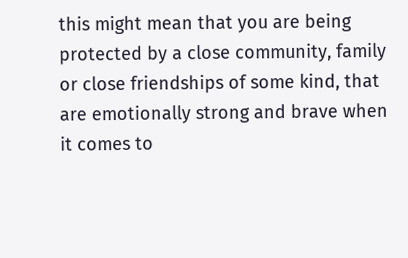this might mean that you are being protected by a close community, family or close friendships of some kind, that are emotionally strong and brave when it comes to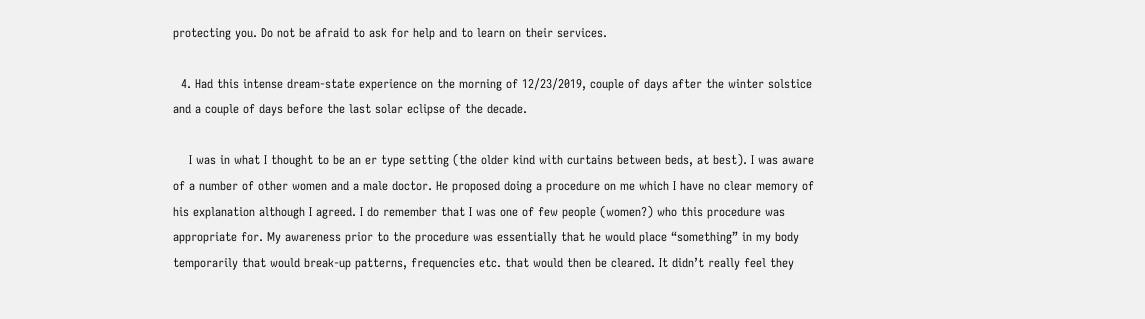protecting you. Do not be afraid to ask for help and to learn on their services.

  4. Had this intense dream-state experience on the morning of 12/23/2019, couple of days after the winter solstice and a couple of days before the last solar eclipse of the decade.

    I was in what I thought to be an er type setting (the older kind with curtains between beds, at best). I was aware of a number of other women and a male doctor. He proposed doing a procedure on me which I have no clear memory of his explanation although I agreed. I do remember that I was one of few people (women?) who this procedure was appropriate for. My awareness prior to the procedure was essentially that he would place “something” in my body temporarily that would break-up patterns, frequencies etc. that would then be cleared. It didn’t really feel they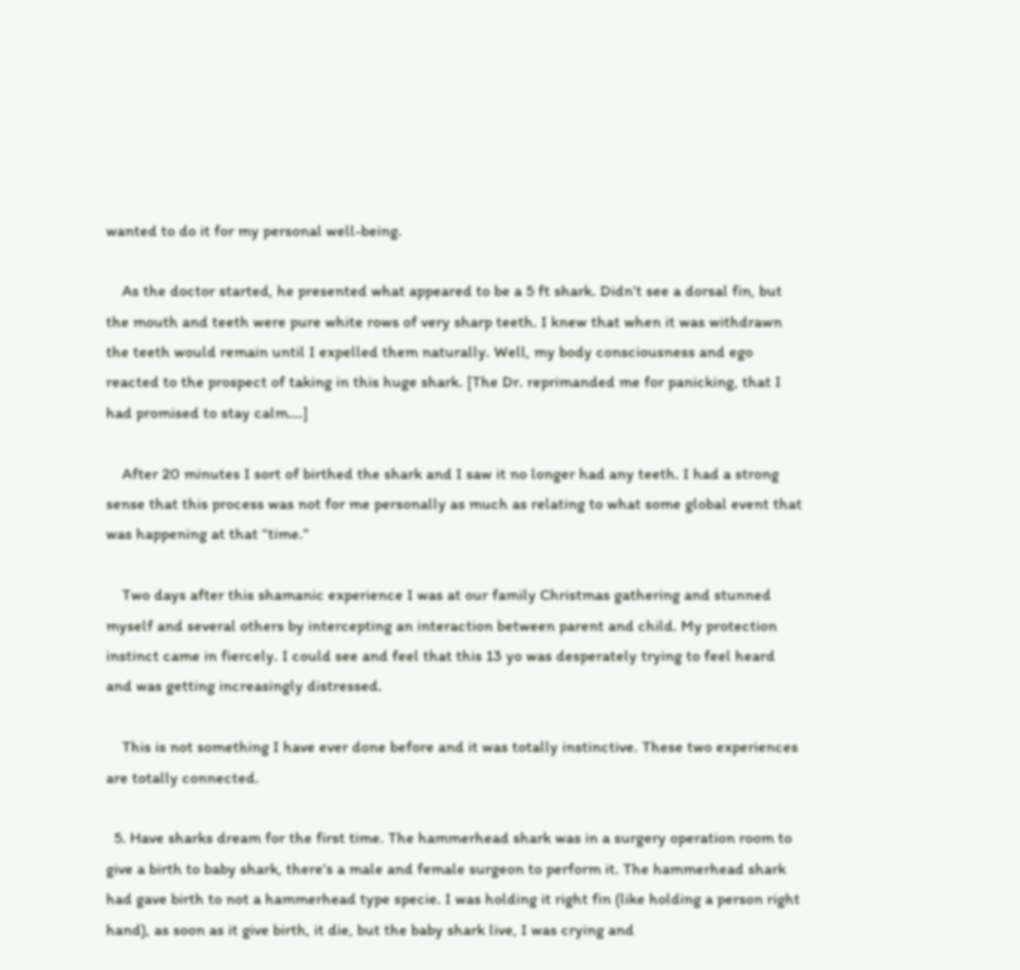wanted to do it for my personal well-being.

    As the doctor started, he presented what appeared to be a 5 ft shark. Didn’t see a dorsal fin, but the mouth and teeth were pure white rows of very sharp teeth. I knew that when it was withdrawn the teeth would remain until I expelled them naturally. Well, my body consciousness and ego reacted to the prospect of taking in this huge shark. [The Dr. reprimanded me for panicking, that I had promised to stay calm….]

    After 20 minutes I sort of birthed the shark and I saw it no longer had any teeth. I had a strong sense that this process was not for me personally as much as relating to what some global event that was happening at that “time.”

    Two days after this shamanic experience I was at our family Christmas gathering and stunned myself and several others by intercepting an interaction between parent and child. My protection instinct came in fiercely. I could see and feel that this 13 yo was desperately trying to feel heard and was getting increasingly distressed.

    This is not something I have ever done before and it was totally instinctive. These two experiences are totally connected.

  5. Have sharks dream for the first time. The hammerhead shark was in a surgery operation room to give a birth to baby shark, there’s a male and female surgeon to perform it. The hammerhead shark had gave birth to not a hammerhead type specie. I was holding it right fin (like holding a person right hand), as soon as it give birth, it die, but the baby shark live, I was crying and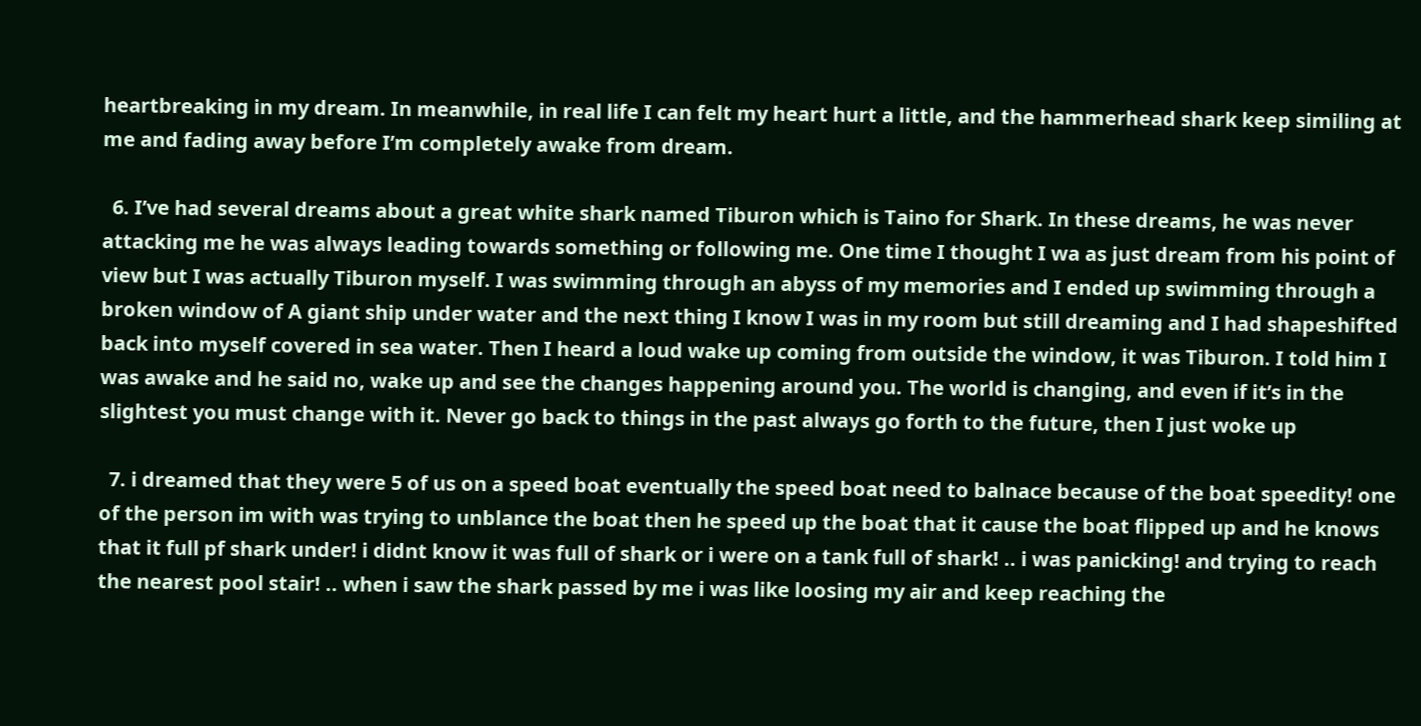heartbreaking in my dream. In meanwhile, in real life I can felt my heart hurt a little, and the hammerhead shark keep similing at me and fading away before I’m completely awake from dream.

  6. I’ve had several dreams about a great white shark named Tiburon which is Taino for Shark. In these dreams, he was never attacking me he was always leading towards something or following me. One time I thought I wa as just dream from his point of view but I was actually Tiburon myself. I was swimming through an abyss of my memories and I ended up swimming through a broken window of A giant ship under water and the next thing I know I was in my room but still dreaming and I had shapeshifted back into myself covered in sea water. Then I heard a loud wake up coming from outside the window, it was Tiburon. I told him I was awake and he said no, wake up and see the changes happening around you. The world is changing, and even if it’s in the slightest you must change with it. Never go back to things in the past always go forth to the future, then I just woke up

  7. i dreamed that they were 5 of us on a speed boat eventually the speed boat need to balnace because of the boat speedity! one of the person im with was trying to unblance the boat then he speed up the boat that it cause the boat flipped up and he knows that it full pf shark under! i didnt know it was full of shark or i were on a tank full of shark! .. i was panicking! and trying to reach the nearest pool stair! .. when i saw the shark passed by me i was like loosing my air and keep reaching the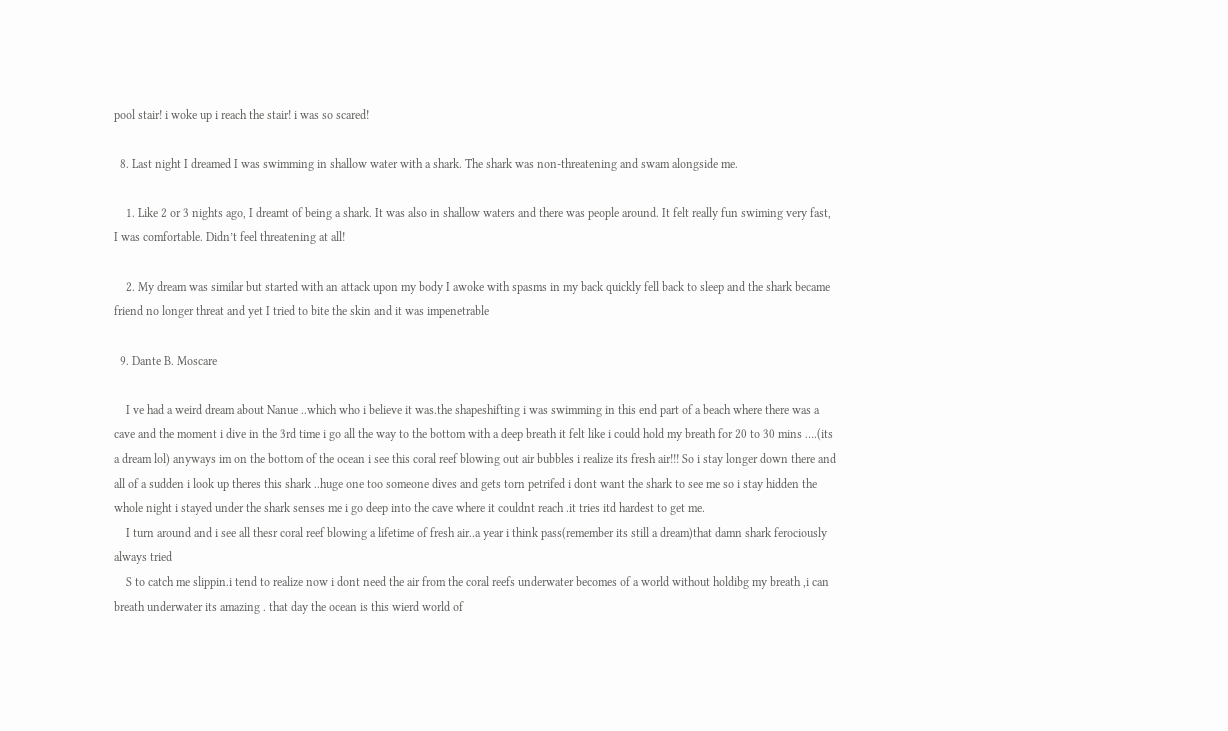pool stair! i woke up i reach the stair! i was so scared!

  8. Last night I dreamed I was swimming in shallow water with a shark. The shark was non-threatening and swam alongside me.

    1. Like 2 or 3 nights ago, I dreamt of being a shark. It was also in shallow waters and there was people around. It felt really fun swiming very fast, I was comfortable. Didn’t feel threatening at all!

    2. My dream was similar but started with an attack upon my body I awoke with spasms in my back quickly fell back to sleep and the shark became friend no longer threat and yet I tried to bite the skin and it was impenetrable

  9. Dante B. Moscare

    I ve had a weird dream about Nanue ..which who i believe it was.the shapeshifting i was swimming in this end part of a beach where there was a cave and the moment i dive in the 3rd time i go all the way to the bottom with a deep breath it felt like i could hold my breath for 20 to 30 mins ….(its a dream lol) anyways im on the bottom of the ocean i see this coral reef blowing out air bubbles i realize its fresh air!!! So i stay longer down there and all of a sudden i look up theres this shark ..huge one too someone dives and gets torn petrifed i dont want the shark to see me so i stay hidden the whole night i stayed under the shark senses me i go deep into the cave where it couldnt reach .it tries itd hardest to get me.
    I turn around and i see all thesr coral reef blowing a lifetime of fresh air..a year i think pass(remember its still a dream)that damn shark ferociously always tried
    S to catch me slippin.i tend to realize now i dont need the air from the coral reefs underwater becomes of a world without holdibg my breath ,i can breath underwater its amazing . that day the ocean is this wierd world of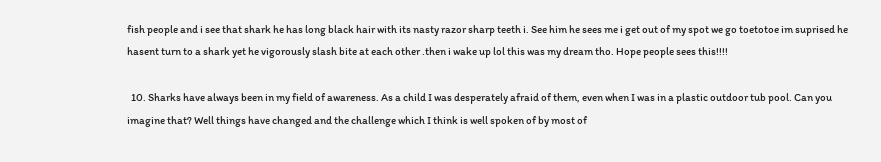fish people and i see that shark he has long black hair with its nasty razor sharp teeth i. See him he sees me i get out of my spot we go toetotoe im suprised he hasent turn to a shark yet he vigorously slash bite at each other .then i wake up lol this was my dream tho. Hope people sees this!!!!

  10. Sharks have always been in my field of awareness. As a child I was desperately afraid of them, even when I was in a plastic outdoor tub pool. Can you imagine that? Well things have changed and the challenge which I think is well spoken of by most of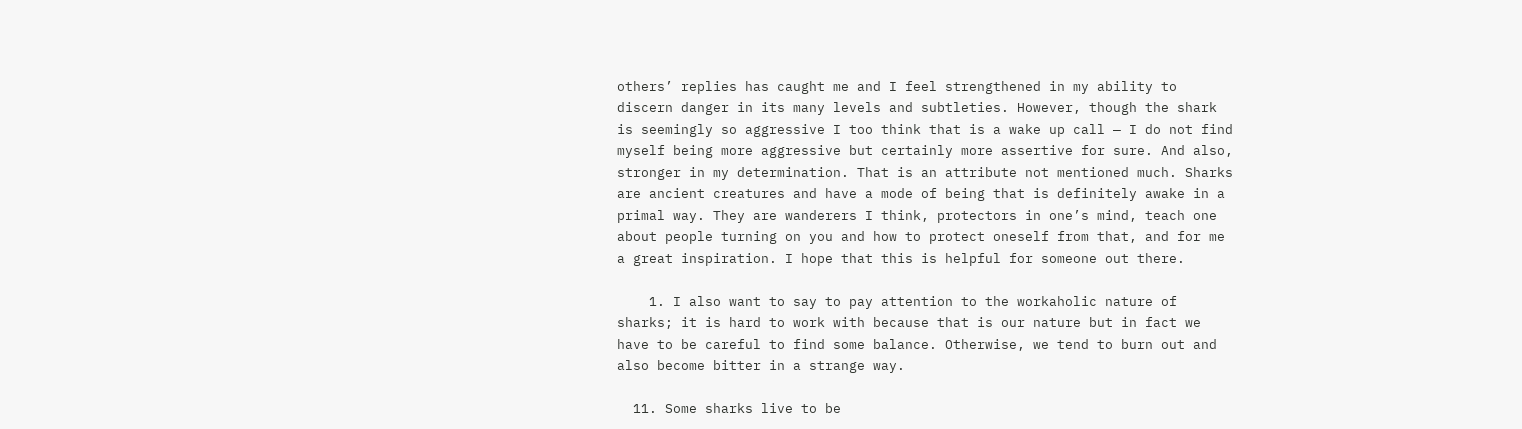others’ replies has caught me and I feel strengthened in my ability to discern danger in its many levels and subtleties. However, though the shark is seemingly so aggressive I too think that is a wake up call — I do not find myself being more aggressive but certainly more assertive for sure. And also, stronger in my determination. That is an attribute not mentioned much. Sharks are ancient creatures and have a mode of being that is definitely awake in a primal way. They are wanderers I think, protectors in one’s mind, teach one about people turning on you and how to protect oneself from that, and for me a great inspiration. I hope that this is helpful for someone out there.

    1. I also want to say to pay attention to the workaholic nature of sharks; it is hard to work with because that is our nature but in fact we have to be careful to find some balance. Otherwise, we tend to burn out and also become bitter in a strange way.

  11. Some sharks live to be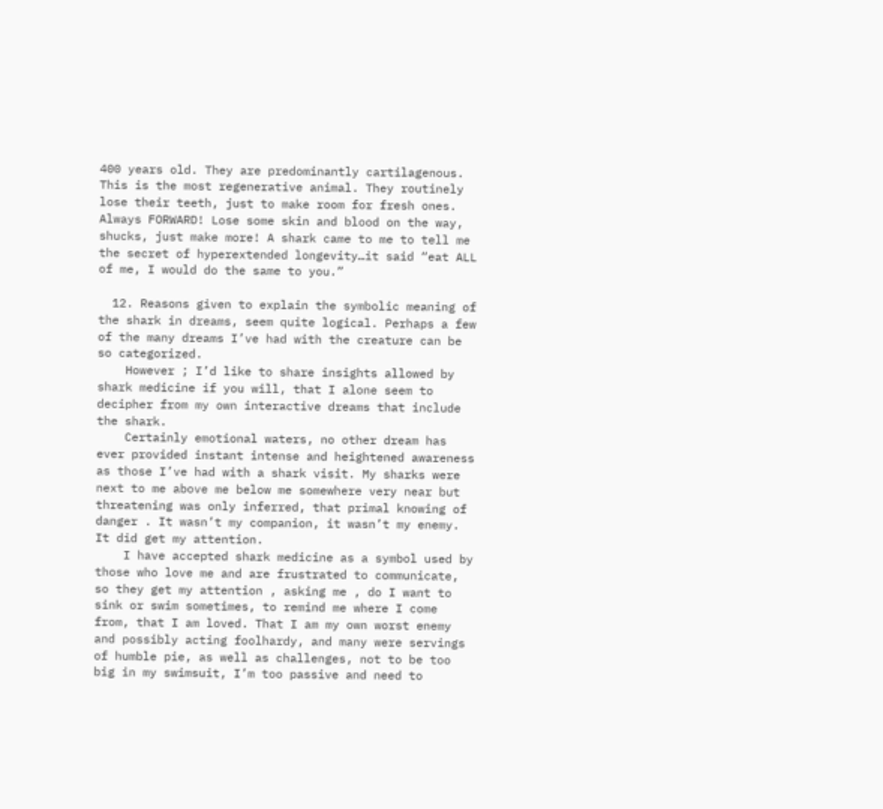400 years old. They are predominantly cartilagenous. This is the most regenerative animal. They routinely lose their teeth, just to make room for fresh ones. Always FORWARD! Lose some skin and blood on the way, shucks, just make more! A shark came to me to tell me the secret of hyperextended longevity…it said “eat ALL of me, I would do the same to you.”

  12. Reasons given to explain the symbolic meaning of the shark in dreams, seem quite logical. Perhaps a few of the many dreams I’ve had with the creature can be so categorized.
    However ; I’d like to share insights allowed by shark medicine if you will, that I alone seem to decipher from my own interactive dreams that include the shark.
    Certainly emotional waters, no other dream has ever provided instant intense and heightened awareness as those I’ve had with a shark visit. My sharks were next to me above me below me somewhere very near but threatening was only inferred, that primal knowing of danger . It wasn’t my companion, it wasn’t my enemy. It did get my attention.
    I have accepted shark medicine as a symbol used by those who love me and are frustrated to communicate, so they get my attention , asking me , do I want to sink or swim sometimes, to remind me where I come from, that I am loved. That I am my own worst enemy and possibly acting foolhardy, and many were servings of humble pie, as well as challenges, not to be too big in my swimsuit, I’m too passive and need to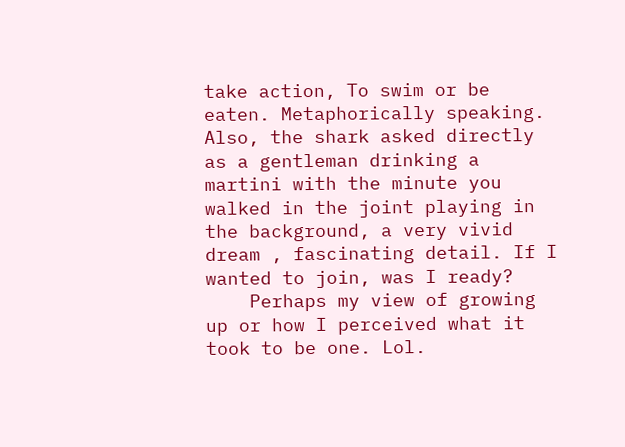take action, To swim or be eaten. Metaphorically speaking. Also, the shark asked directly as a gentleman drinking a martini with the minute you walked in the joint playing in the background, a very vivid dream , fascinating detail. If I wanted to join, was I ready?
    Perhaps my view of growing up or how I perceived what it took to be one. Lol.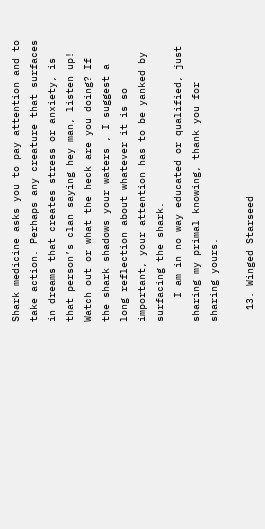Shark medicine asks you to pay attention and to take action. Perhaps any creature that surfaces in dreams that creates stress or anxiety, is that person’s clan saying hey man, listen up! Watch out or what the heck are you doing? If the shark shadows your waters , I suggest a long reflection about whatever it is so important, your attention has to be yanked by surfacing the shark.
    I am in no way educated or qualified, just sharing my primal knowing, thank you for sharing yours.

  13. Winged Starseed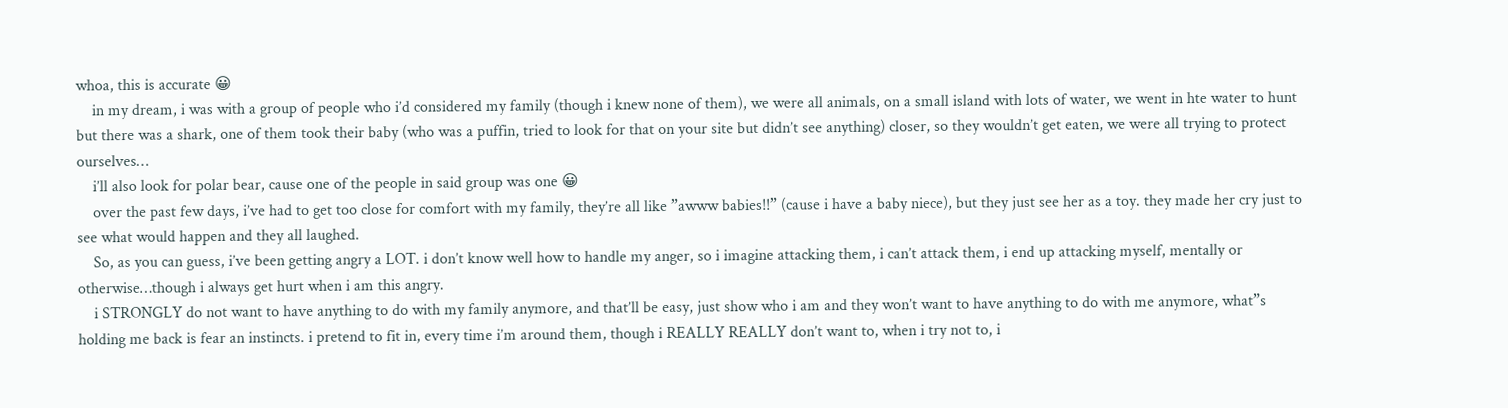whoa, this is accurate 😀
    in my dream, i was with a group of people who i’d considered my family (though i knew none of them), we were all animals, on a small island with lots of water, we went in hte water to hunt but there was a shark, one of them took their baby (who was a puffin, tried to look for that on your site but didn’t see anything) closer, so they wouldn’t get eaten, we were all trying to protect ourselves…
    i’ll also look for polar bear, cause one of the people in said group was one 😀
    over the past few days, i’ve had to get too close for comfort with my family, they’re all like ”awww babies!!” (cause i have a baby niece), but they just see her as a toy. they made her cry just to see what would happen and they all laughed.
    So, as you can guess, i’ve been getting angry a LOT. i don’t know well how to handle my anger, so i imagine attacking them, i can’t attack them, i end up attacking myself, mentally or otherwise…though i always get hurt when i am this angry.
    i STRONGLY do not want to have anything to do with my family anymore, and that’ll be easy, just show who i am and they won’t want to have anything to do with me anymore, what”s holding me back is fear an instincts. i pretend to fit in, every time i’m around them, though i REALLY REALLY don’t want to, when i try not to, i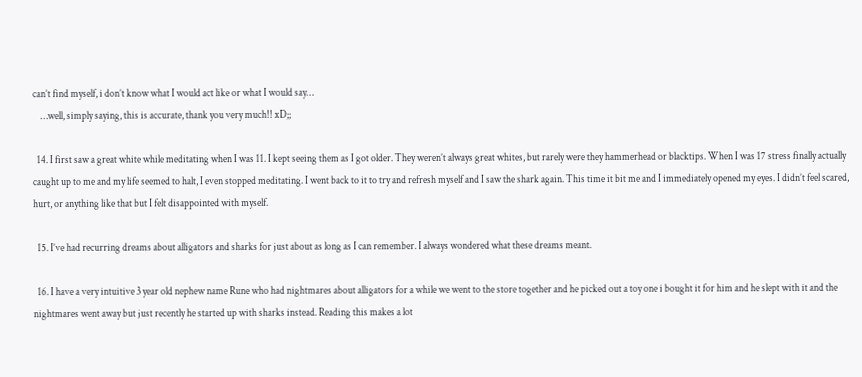can’t find myself, i don’t know what I would act like or what I would say…
    …well, simply saying, this is accurate, thank you very much!! xD;;

  14. I first saw a great white while meditating when I was 11. I kept seeing them as I got older. They weren’t always great whites, but rarely were they hammerhead or blacktips. When I was 17 stress finally actually caught up to me and my life seemed to halt, I even stopped meditating. I went back to it to try and refresh myself and I saw the shark again. This time it bit me and I immediately opened my eyes. I didn’t feel scared, hurt, or anything like that but I felt disappointed with myself.

  15. I’ve had recurring dreams about alligators and sharks for just about as long as I can remember. I always wondered what these dreams meant.

  16. I have a very intuitive 3 year old nephew name Rune who had nightmares about alligators for a while we went to the store together and he picked out a toy one i bought it for him and he slept with it and the nightmares went away but just recently he started up with sharks instead. Reading this makes a lot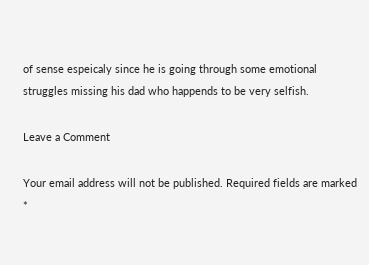of sense espeicaly since he is going through some emotional struggles missing his dad who happends to be very selfish.

Leave a Comment

Your email address will not be published. Required fields are marked *